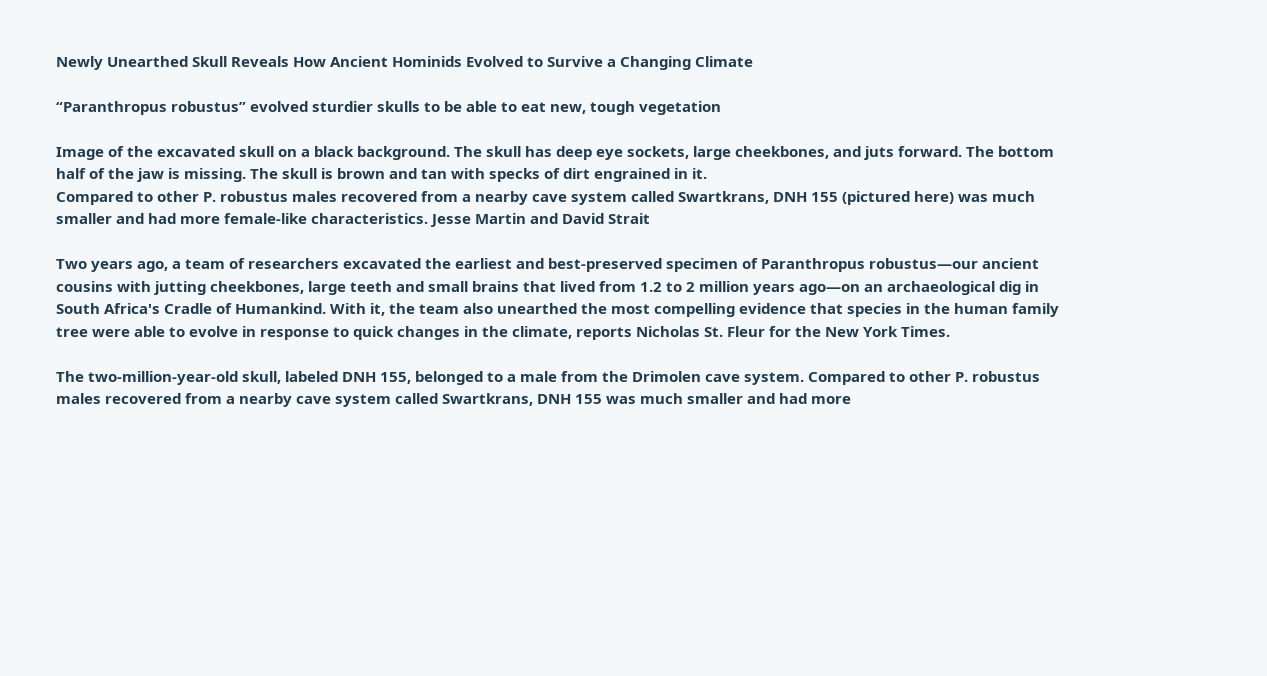Newly Unearthed Skull Reveals How Ancient Hominids Evolved to Survive a Changing Climate

“Paranthropus robustus” evolved sturdier skulls to be able to eat new, tough vegetation

Image of the excavated skull on a black background. The skull has deep eye sockets, large cheekbones, and juts forward. The bottom half of the jaw is missing. The skull is brown and tan with specks of dirt engrained in it.
Compared to other P. robustus males recovered from a nearby cave system called Swartkrans, DNH 155 (pictured here) was much smaller and had more female-like characteristics. Jesse Martin and David Strait

Two years ago, a team of researchers excavated the earliest and best-preserved specimen of Paranthropus robustus—our ancient cousins with jutting cheekbones, large teeth and small brains that lived from 1.2 to 2 million years ago—on an archaeological dig in South Africa's Cradle of Humankind. With it, the team also unearthed the most compelling evidence that species in the human family tree were able to evolve in response to quick changes in the climate, reports Nicholas St. Fleur for the New York Times.

The two-million-year-old skull, labeled DNH 155, belonged to a male from the Drimolen cave system. Compared to other P. robustus males recovered from a nearby cave system called Swartkrans, DNH 155 was much smaller and had more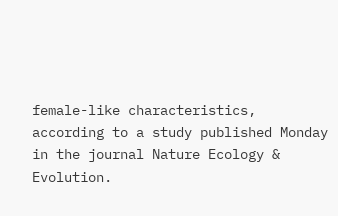female-like characteristics, according to a study published Monday in the journal Nature Ecology & Evolution.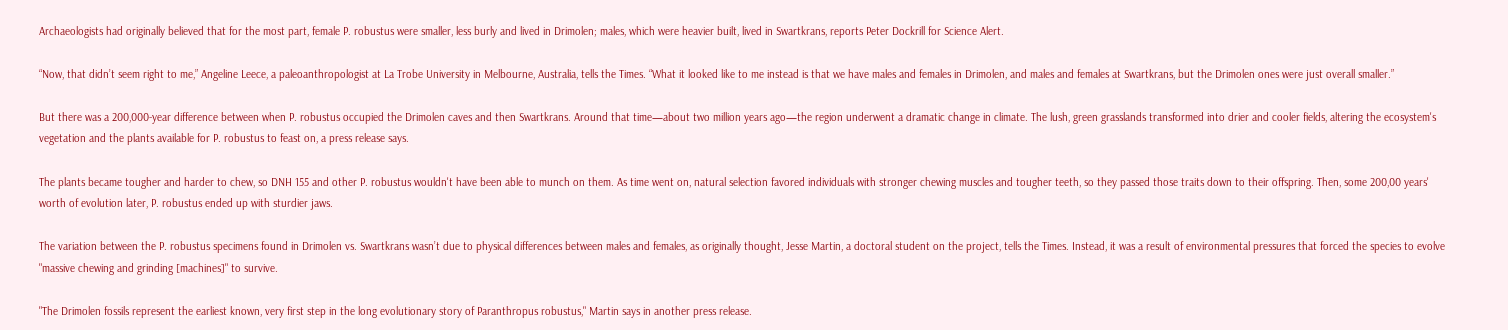Archaeologists had originally believed that for the most part, female P. robustus were smaller, less burly and lived in Drimolen; males, which were heavier built, lived in Swartkrans, reports Peter Dockrill for Science Alert.

“Now, that didn’t seem right to me,” Angeline Leece, a paleoanthropologist at La Trobe University in Melbourne, Australia, tells the Times. “What it looked like to me instead is that we have males and females in Drimolen, and males and females at Swartkrans, but the Drimolen ones were just overall smaller.”

But there was a 200,000-year difference between when P. robustus occupied the Drimolen caves and then Swartkrans. Around that time—about two million years ago—the region underwent a dramatic change in climate. The lush, green grasslands transformed into drier and cooler fields, altering the ecosystem's vegetation and the plants available for P. robustus to feast on, a press release says.

The plants became tougher and harder to chew, so DNH 155 and other P. robustus wouldn't have been able to munch on them. As time went on, natural selection favored individuals with stronger chewing muscles and tougher teeth, so they passed those traits down to their offspring. Then, some 200,00 years' worth of evolution later, P. robustus ended up with sturdier jaws.

The variation between the P. robustus specimens found in Drimolen vs. Swartkrans wasn’t due to physical differences between males and females, as originally thought, Jesse Martin, a doctoral student on the project, tells the Times. Instead, it was a result of environmental pressures that forced the species to evolve "massive chewing and grinding [machines]" to survive.

"The Drimolen fossils represent the earliest known, very first step in the long evolutionary story of Paranthropus robustus," Martin says in another press release.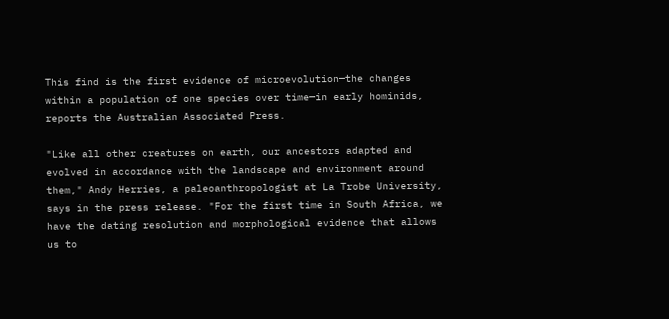This find is the first evidence of microevolution—the changes within a population of one species over time—in early hominids, reports the Australian Associated Press.

"Like all other creatures on earth, our ancestors adapted and evolved in accordance with the landscape and environment around them," Andy Herries, a paleoanthropologist at La Trobe University, says in the press release. "For the first time in South Africa, we have the dating resolution and morphological evidence that allows us to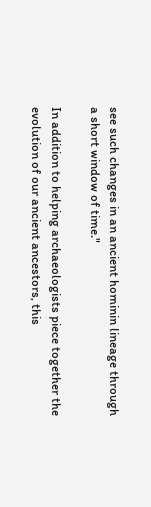see such changes in an ancient hominin lineage through a short window of time."

In addition to helping archaeologists piece together the evolution of our ancient ancestors, this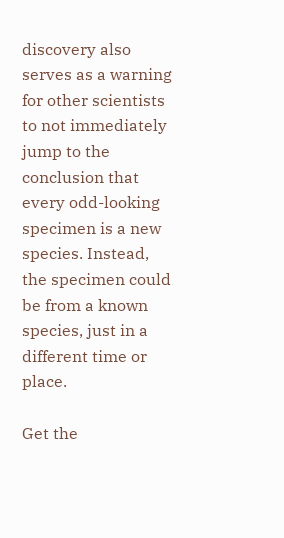discovery also serves as a warning for other scientists to not immediately jump to the conclusion that every odd-looking specimen is a new species. Instead, the specimen could be from a known species, just in a different time or place.

Get the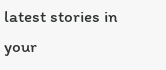latest stories in your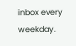inbox every weekday.